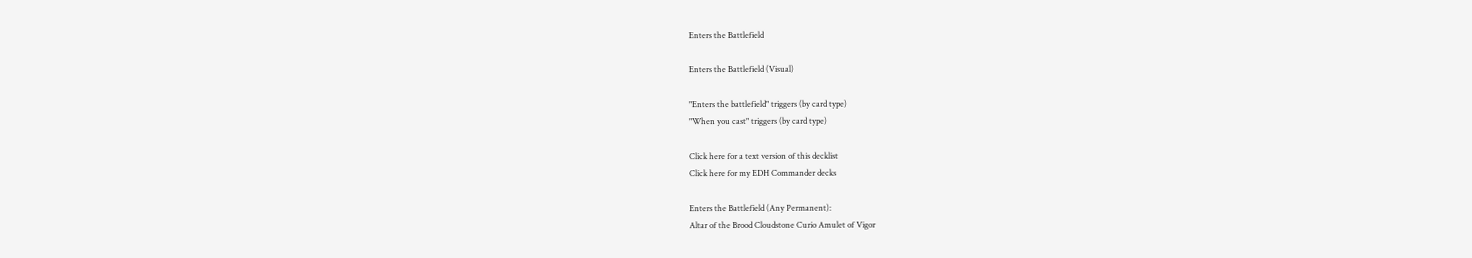Enters the Battlefield

Enters the Battlefield (Visual)

"Enters the battlefield" triggers (by card type)
"When you cast" triggers (by card type)

Click here for a text version of this decklist
Click here for my EDH Commander decks

Enters the Battlefield (Any Permanent):
Altar of the Brood Cloudstone Curio Amulet of Vigor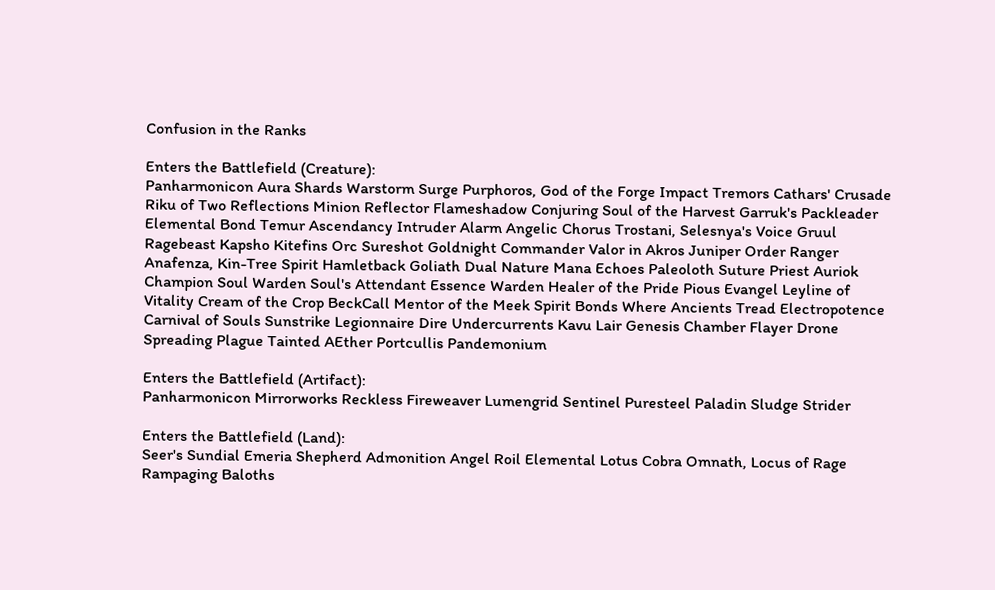Confusion in the Ranks

Enters the Battlefield (Creature):
Panharmonicon Aura Shards Warstorm Surge Purphoros, God of the Forge Impact Tremors Cathars' Crusade Riku of Two Reflections Minion Reflector Flameshadow Conjuring Soul of the Harvest Garruk's Packleader Elemental Bond Temur Ascendancy Intruder Alarm Angelic Chorus Trostani, Selesnya's Voice Gruul Ragebeast Kapsho Kitefins Orc Sureshot Goldnight Commander Valor in Akros Juniper Order Ranger Anafenza, Kin-Tree Spirit Hamletback Goliath Dual Nature Mana Echoes Paleoloth Suture Priest Auriok Champion Soul Warden Soul's Attendant Essence Warden Healer of the Pride Pious Evangel Leyline of Vitality Cream of the Crop BeckCall Mentor of the Meek Spirit Bonds Where Ancients Tread Electropotence Carnival of Souls Sunstrike Legionnaire Dire Undercurrents Kavu Lair Genesis Chamber Flayer Drone Spreading Plague Tainted AEther Portcullis Pandemonium

Enters the Battlefield (Artifact):
Panharmonicon Mirrorworks Reckless Fireweaver Lumengrid Sentinel Puresteel Paladin Sludge Strider

Enters the Battlefield (Land):
Seer's Sundial Emeria Shepherd Admonition Angel Roil Elemental Lotus Cobra Omnath, Locus of Rage Rampaging Baloths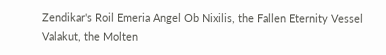Zendikar's Roil Emeria Angel Ob Nixilis, the Fallen Eternity Vessel Valakut, the Molten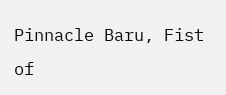Pinnacle Baru, Fist of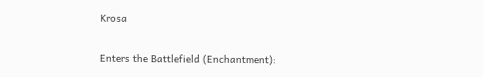Krosa

Enters the Battlefield (Enchantment):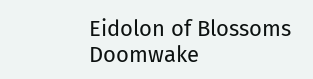Eidolon of Blossoms Doomwake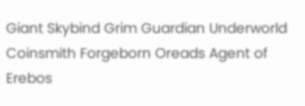Giant Skybind Grim Guardian Underworld Coinsmith Forgeborn Oreads Agent of Erebos